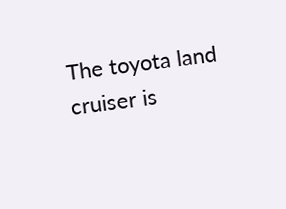The toyota land cruiser is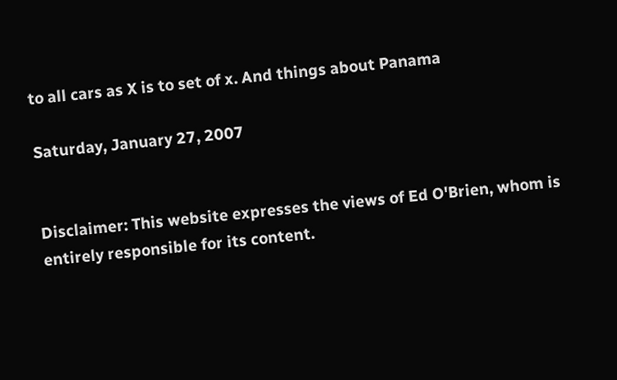to all cars as X is to set of x. And things about Panama

Saturday, January 27, 2007


Disclaimer: This website expresses the views of Ed O'Brien, whom is entirely responsible for its content.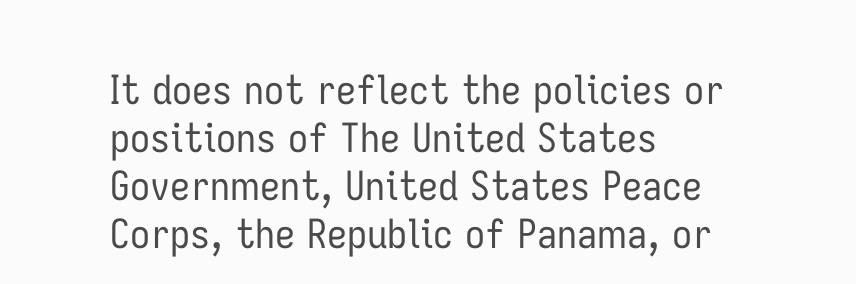It does not reflect the policies or positions of The United States Government, United States Peace Corps, the Republic of Panama, or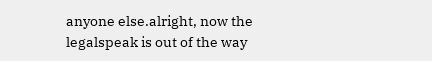anyone else.alright, now the legalspeak is out of the way